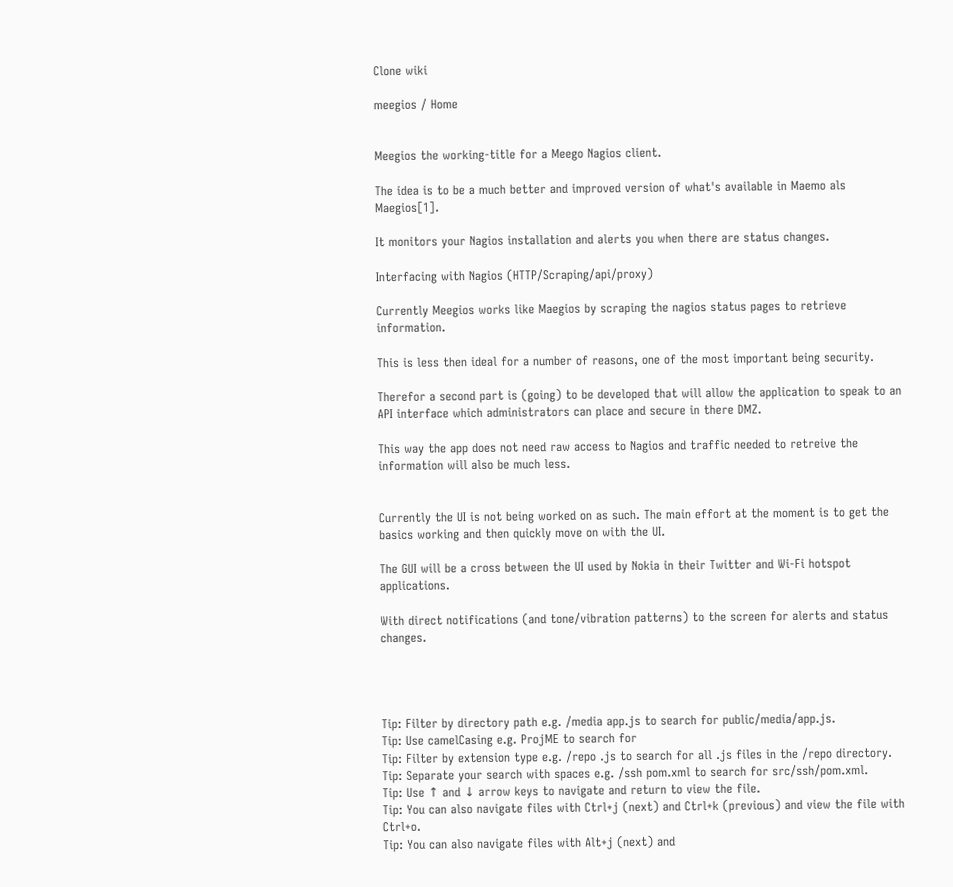Clone wiki

meegios / Home


Meegios the working-title for a Meego Nagios client.

The idea is to be a much better and improved version of what's available in Maemo als Maegios[1].

It monitors your Nagios installation and alerts you when there are status changes.

Interfacing with Nagios (HTTP/Scraping/api/proxy)

Currently Meegios works like Maegios by scraping the nagios status pages to retrieve information.

This is less then ideal for a number of reasons, one of the most important being security.

Therefor a second part is (going) to be developed that will allow the application to speak to an API interface which administrators can place and secure in there DMZ.

This way the app does not need raw access to Nagios and traffic needed to retreive the information will also be much less.


Currently the UI is not being worked on as such. The main effort at the moment is to get the basics working and then quickly move on with the UI.

The GUI will be a cross between the UI used by Nokia in their Twitter and Wi-Fi hotspot applications.

With direct notifications (and tone/vibration patterns) to the screen for alerts and status changes.




Tip: Filter by directory path e.g. /media app.js to search for public/media/app.js.
Tip: Use camelCasing e.g. ProjME to search for
Tip: Filter by extension type e.g. /repo .js to search for all .js files in the /repo directory.
Tip: Separate your search with spaces e.g. /ssh pom.xml to search for src/ssh/pom.xml.
Tip: Use ↑ and ↓ arrow keys to navigate and return to view the file.
Tip: You can also navigate files with Ctrl+j (next) and Ctrl+k (previous) and view the file with Ctrl+o.
Tip: You can also navigate files with Alt+j (next) and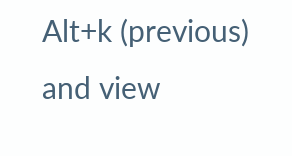Alt+k (previous) and view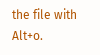the file with Alt+o.